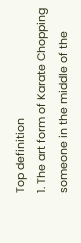Top definition
1. The art form of Karate Chopping someone in the middle of the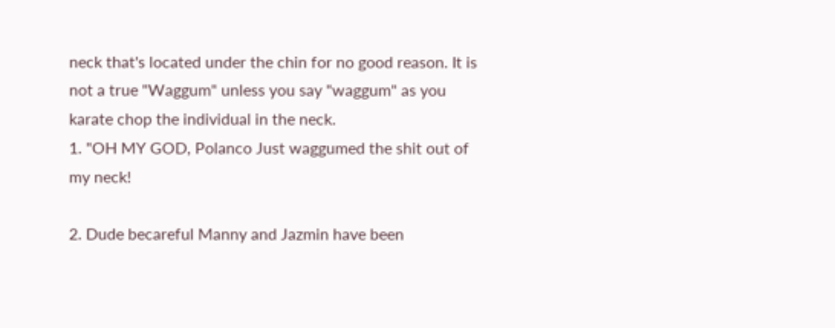neck that's located under the chin for no good reason. It is not a true "Waggum" unless you say "waggum" as you karate chop the individual in the neck.
1. "OH MY GOD, Polanco Just waggumed the shit out of my neck!

2. Dude becareful Manny and Jazmin have been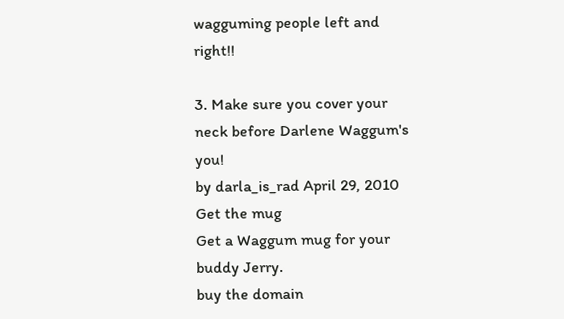wagguming people left and right!!

3. Make sure you cover your neck before Darlene Waggum's you!
by darla_is_rad April 29, 2010
Get the mug
Get a Waggum mug for your buddy Jerry.
buy the domain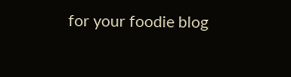for your foodie blog